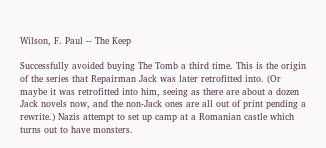Wilson, F. Paul -- The Keep

Successfully avoided buying The Tomb a third time. This is the origin of the series that Repairman Jack was later retrofitted into. (Or maybe it was retrofitted into him, seeing as there are about a dozen Jack novels now, and the non-Jack ones are all out of print pending a rewrite.) Nazis attempt to set up camp at a Romanian castle which turns out to have monsters.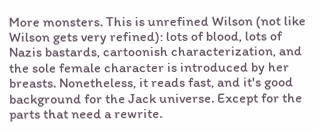More monsters. This is unrefined Wilson (not like Wilson gets very refined): lots of blood, lots of Nazis bastards, cartoonish characterization, and the sole female character is introduced by her breasts. Nonetheless, it reads fast, and it's good background for the Jack universe. Except for the parts that need a rewrite.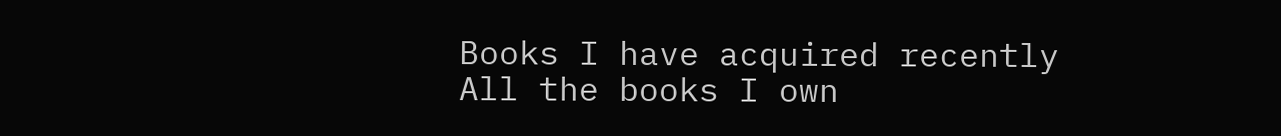Books I have acquired recently
All the books I own